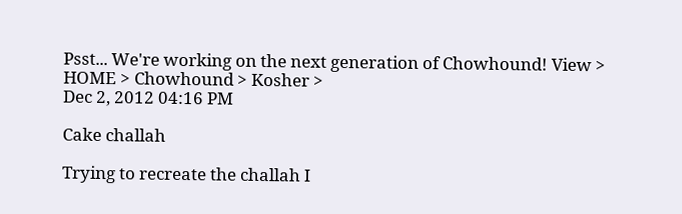Psst... We're working on the next generation of Chowhound! View >
HOME > Chowhound > Kosher >
Dec 2, 2012 04:16 PM

Cake challah

Trying to recreate the challah I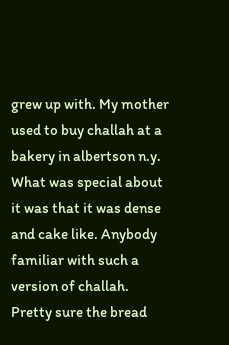grew up with. My mother used to buy challah at a bakery in albertson n.y. What was special about it was that it was dense and cake like. Anybody familiar with such a version of challah. Pretty sure the bread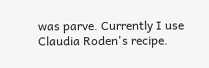was parve. Currently I use Claudia Roden's recipe.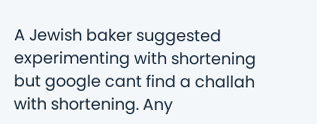A Jewish baker suggested experimenting with shortening but google cant find a challah with shortening. Any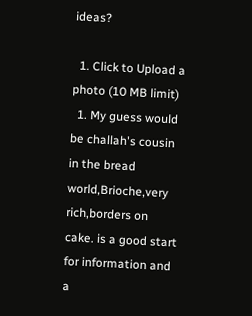ideas?

  1. Click to Upload a photo (10 MB limit)
  1. My guess would be challah's cousin in the bread world,Brioche,very rich,borders on cake. is a good start for information and a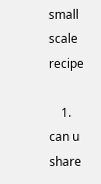small scale recipe

    1. can u share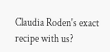Claudia Roden's exact recipe with us?